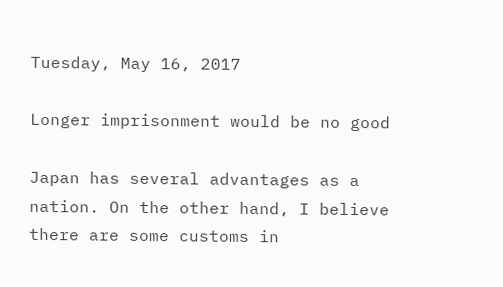Tuesday, May 16, 2017

Longer imprisonment would be no good

Japan has several advantages as a nation. On the other hand, I believe there are some customs in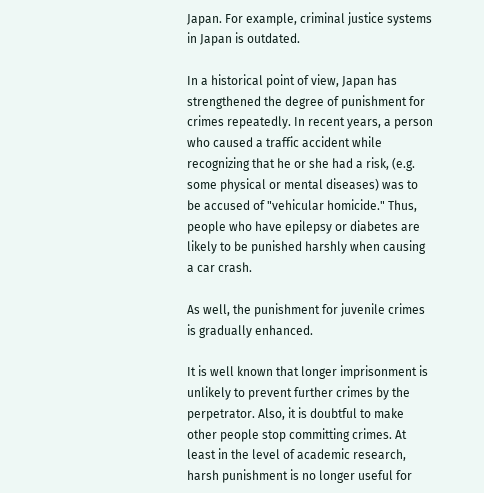Japan. For example, criminal justice systems in Japan is outdated.

In a historical point of view, Japan has strengthened the degree of punishment for crimes repeatedly. In recent years, a person who caused a traffic accident while recognizing that he or she had a risk, (e.g. some physical or mental diseases) was to be accused of "vehicular homicide." Thus, people who have epilepsy or diabetes are likely to be punished harshly when causing a car crash.

As well, the punishment for juvenile crimes is gradually enhanced.

It is well known that longer imprisonment is unlikely to prevent further crimes by the perpetrator. Also, it is doubtful to make other people stop committing crimes. At least in the level of academic research, harsh punishment is no longer useful for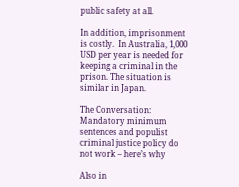public safety at all.

In addition, imprisonment is costly.  In Australia, 1,000 USD per year is needed for keeping a criminal in the prison. The situation is similar in Japan.

The Conversation: Mandatory minimum sentences and populist criminal justice policy do not work – here’s why

Also in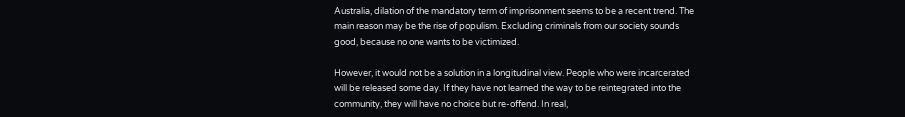Australia, dilation of the mandatory term of imprisonment seems to be a recent trend. The main reason may be the rise of populism. Excluding criminals from our society sounds good, because no one wants to be victimized.

However, it would not be a solution in a longitudinal view. People who were incarcerated will be released some day. If they have not learned the way to be reintegrated into the community, they will have no choice but re-offend. In real,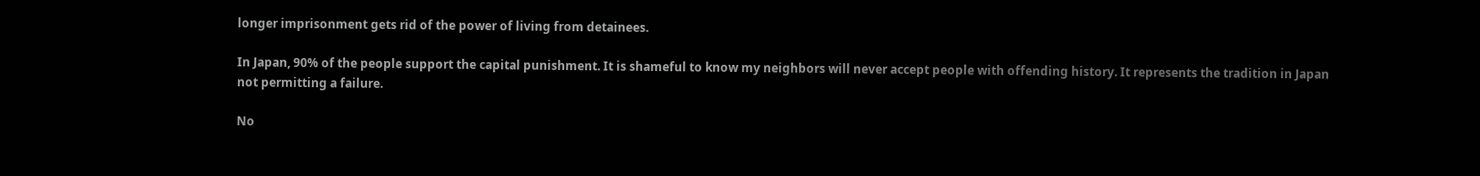longer imprisonment gets rid of the power of living from detainees.

In Japan, 90% of the people support the capital punishment. It is shameful to know my neighbors will never accept people with offending history. It represents the tradition in Japan not permitting a failure.

No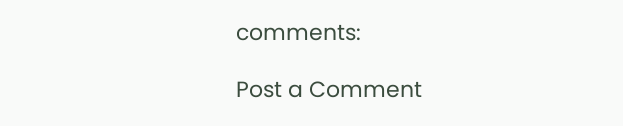comments:

Post a Comment